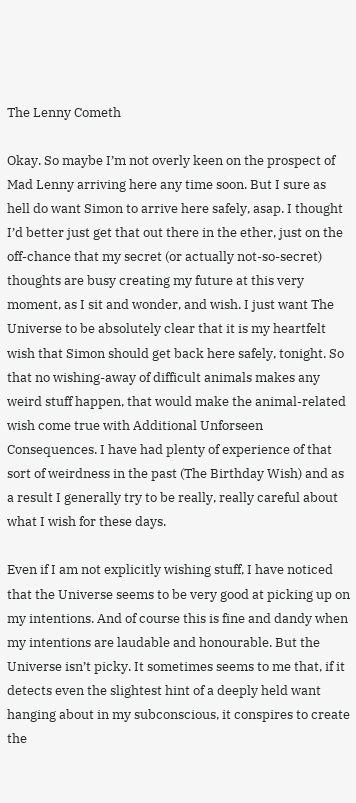The Lenny Cometh

Okay. So maybe I’m not overly keen on the prospect of Mad Lenny arriving here any time soon. But I sure as hell do want Simon to arrive here safely, asap. I thought I’d better just get that out there in the ether, just on the off-chance that my secret (or actually not-so-secret) thoughts are busy creating my future at this very moment, as I sit and wonder, and wish. I just want The Universe to be absolutely clear that it is my heartfelt wish that Simon should get back here safely, tonight. So that no wishing-away of difficult animals makes any weird stuff happen, that would make the animal-related wish come true with Additional Unforseen Consequences. I have had plenty of experience of that sort of weirdness in the past (The Birthday Wish) and as a result I generally try to be really, really careful about what I wish for these days.

Even if I am not explicitly wishing stuff, I have noticed that the Universe seems to be very good at picking up on my intentions. And of course this is fine and dandy when my intentions are laudable and honourable. But the Universe isn’t picky. It sometimes seems to me that, if it detects even the slightest hint of a deeply held want hanging about in my subconscious, it conspires to create the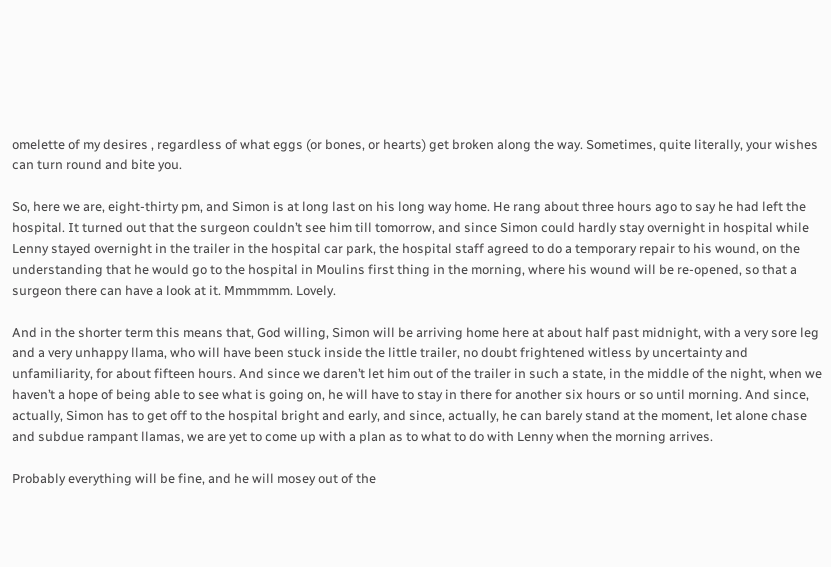omelette of my desires , regardless of what eggs (or bones, or hearts) get broken along the way. Sometimes, quite literally, your wishes can turn round and bite you.

So, here we are, eight-thirty pm, and Simon is at long last on his long way home. He rang about three hours ago to say he had left the hospital. It turned out that the surgeon couldn’t see him till tomorrow, and since Simon could hardly stay overnight in hospital while Lenny stayed overnight in the trailer in the hospital car park, the hospital staff agreed to do a temporary repair to his wound, on the understanding that he would go to the hospital in Moulins first thing in the morning, where his wound will be re-opened, so that a surgeon there can have a look at it. Mmmmmm. Lovely.

And in the shorter term this means that, God willing, Simon will be arriving home here at about half past midnight, with a very sore leg and a very unhappy llama, who will have been stuck inside the little trailer, no doubt frightened witless by uncertainty and unfamiliarity, for about fifteen hours. And since we daren’t let him out of the trailer in such a state, in the middle of the night, when we haven’t a hope of being able to see what is going on, he will have to stay in there for another six hours or so until morning. And since, actually, Simon has to get off to the hospital bright and early, and since, actually, he can barely stand at the moment, let alone chase and subdue rampant llamas, we are yet to come up with a plan as to what to do with Lenny when the morning arrives.

Probably everything will be fine, and he will mosey out of the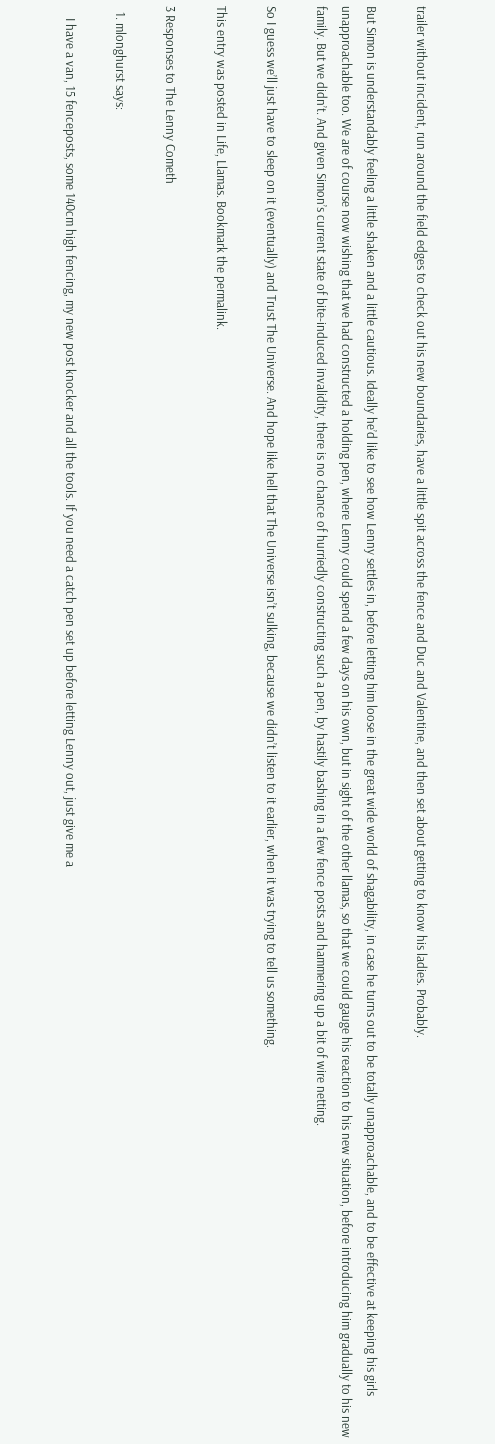trailer without incident, run around the field edges to check out his new boundaries, have a little spit across the fence and Duc and Valentine, and then set about getting to know his ladies. Probably.

But Simon is understandably feeling a little shaken and a little cautious. Ideally he’d like to see how Lenny settles in, before letting him loose in the great wide world of shagability, in case he turns out to be totally unapproachable, and to be effective at keeping his girls unapproachable too. We are of course now wishing that we had constructed a holding pen, where Lenny could spend a few days on his own, but in sight of the other llamas, so that we could gauge his reaction to his new situation, before introducing him gradually to his new family. But we didn’t. And given Simon’s current state of bite-induced invalidity, there is no chance of hurriedly constructing such a pen, by hastily bashing in a few fence posts and hammering up a bit of wire netting.

So I guess we’ll just have to sleep on it (eventually) and Trust The Universe. And hope like hell that The Universe isn’t sulking, because we didn’t listen to it earlier, when it was trying to tell us something.

This entry was posted in Life, Llamas. Bookmark the permalink.

3 Responses to The Lenny Cometh

  1. mlonghurst says:

    I have a van, 15 fenceposts, some 140cm high fencing, my new post knocker and all the tools. If you need a catch pen set up before letting Lenny out, just give me a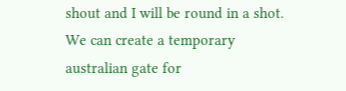shout and I will be round in a shot. We can create a temporary australian gate for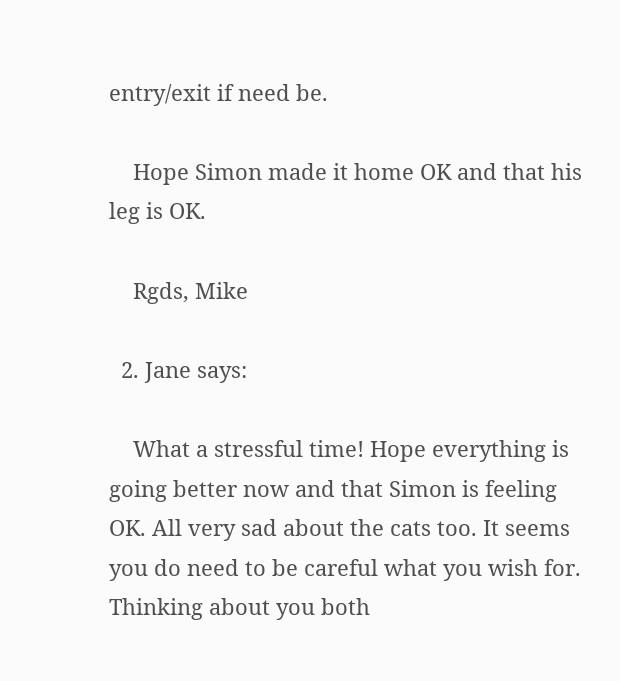entry/exit if need be.

    Hope Simon made it home OK and that his leg is OK.

    Rgds, Mike

  2. Jane says:

    What a stressful time! Hope everything is going better now and that Simon is feeling OK. All very sad about the cats too. It seems you do need to be careful what you wish for. Thinking about you both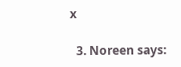x

  3. Noreen says: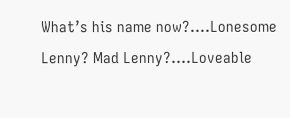What’s his name now?….Lonesome Lenny? Mad Lenny?….Loveable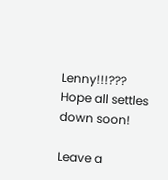Lenny!!!??? Hope all settles down soon!

Leave a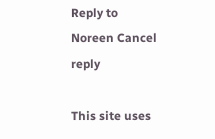Reply to Noreen Cancel reply

This site uses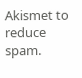Akismet to reduce spam.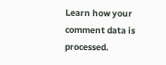Learn how your comment data is processed.